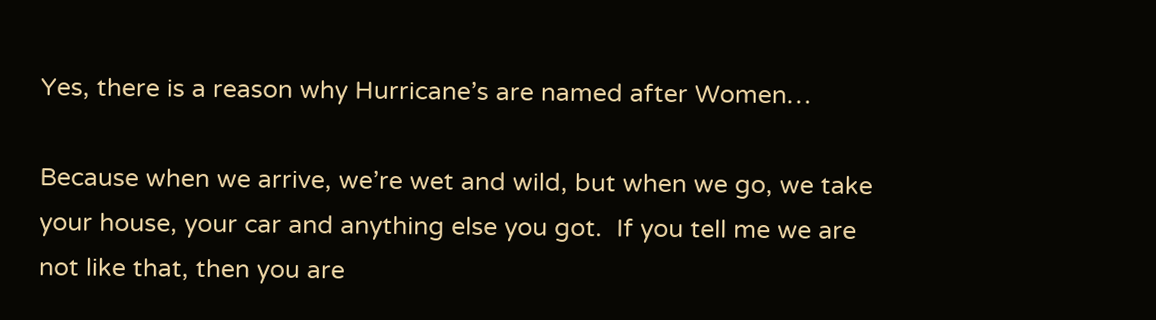Yes, there is a reason why Hurricane’s are named after Women…

Because when we arrive, we’re wet and wild, but when we go, we take your house, your car and anything else you got.  If you tell me we are not like that, then you are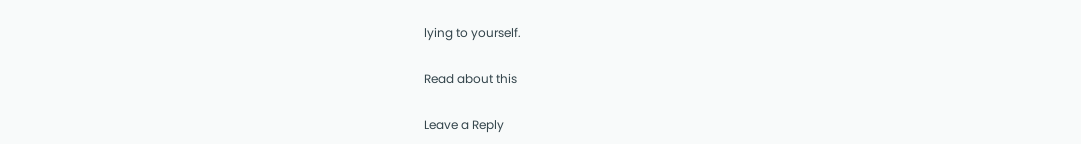lying to yourself.

Read about this

Leave a Reply